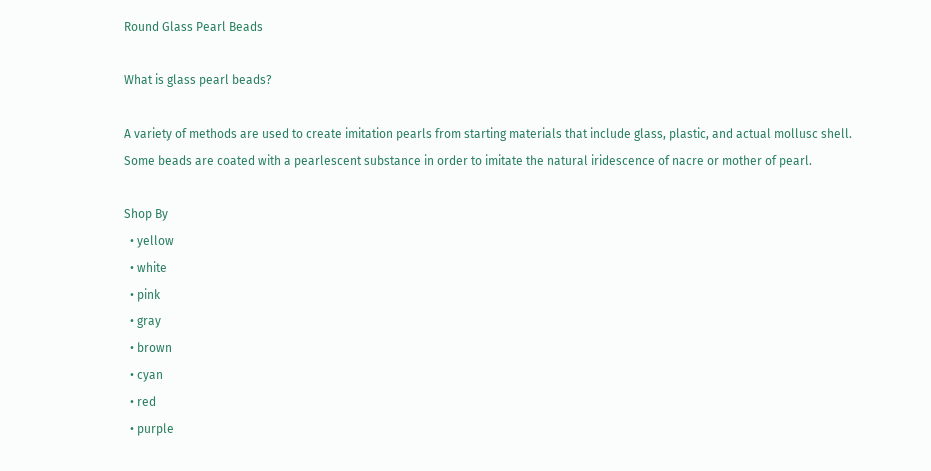Round Glass Pearl Beads

What is glass pearl beads?

A variety of methods are used to create imitation pearls from starting materials that include glass, plastic, and actual mollusc shell. Some beads are coated with a pearlescent substance in order to imitate the natural iridescence of nacre or mother of pearl.

Shop By
  • yellow
  • white
  • pink
  • gray
  • brown
  • cyan
  • red
  • purple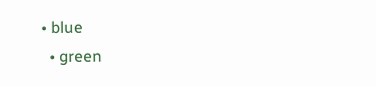• blue
  • green